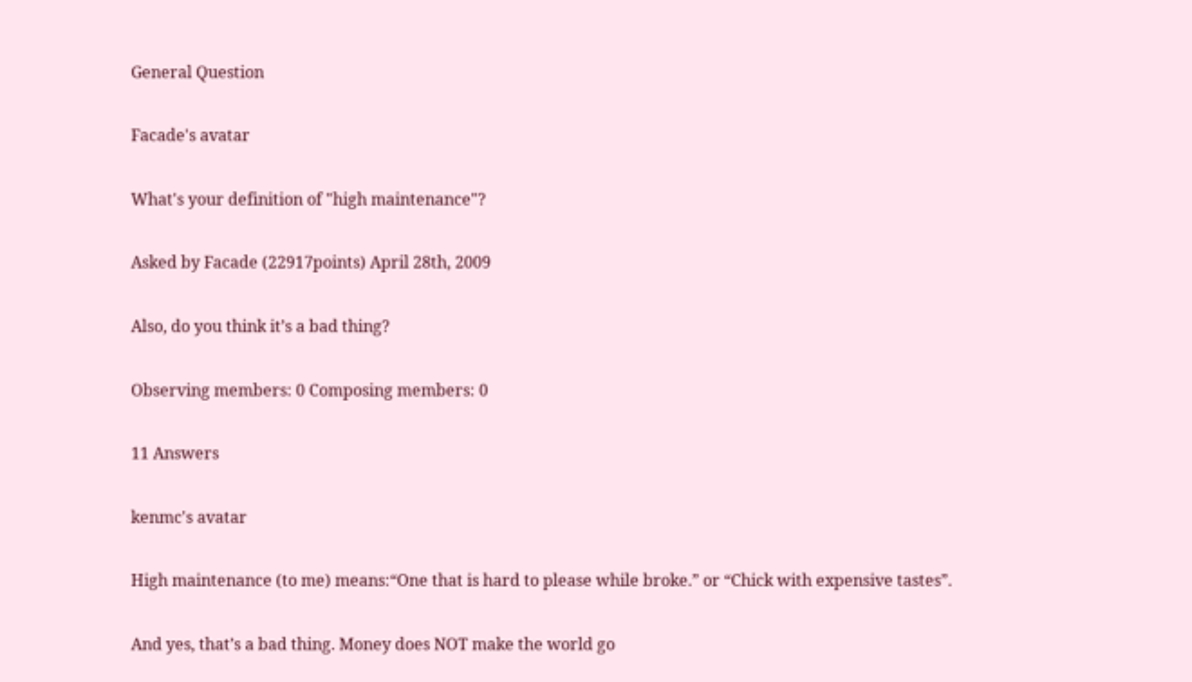General Question

Facade's avatar

What's your definition of "high maintenance"?

Asked by Facade (22917points) April 28th, 2009

Also, do you think it’s a bad thing?

Observing members: 0 Composing members: 0

11 Answers

kenmc's avatar

High maintenance (to me) means:“One that is hard to please while broke.” or “Chick with expensive tastes”.

And yes, that’s a bad thing. Money does NOT make the world go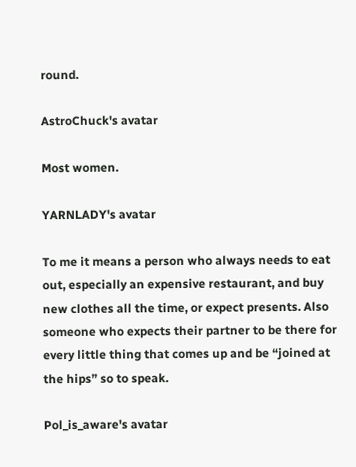round.

AstroChuck's avatar

Most women.

YARNLADY's avatar

To me it means a person who always needs to eat out, especially an expensive restaurant, and buy new clothes all the time, or expect presents. Also someone who expects their partner to be there for every little thing that comes up and be “joined at the hips” so to speak.

Pol_is_aware's avatar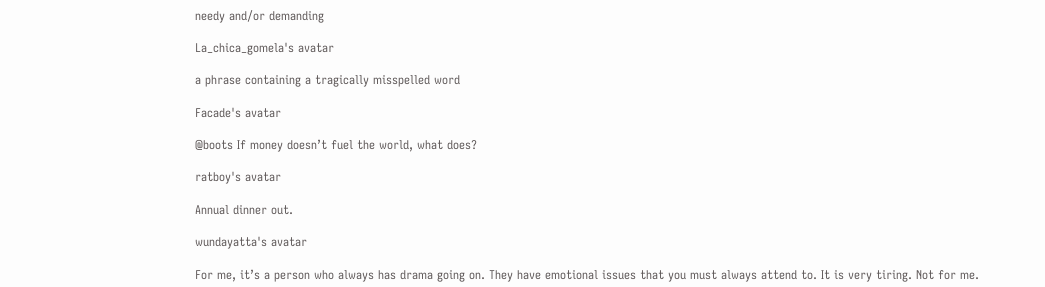needy and/or demanding

La_chica_gomela's avatar

a phrase containing a tragically misspelled word

Facade's avatar

@boots If money doesn’t fuel the world, what does?

ratboy's avatar

Annual dinner out.

wundayatta's avatar

For me, it’s a person who always has drama going on. They have emotional issues that you must always attend to. It is very tiring. Not for me.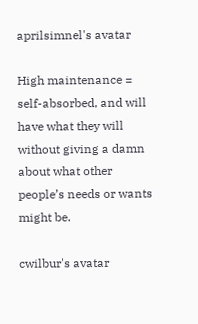aprilsimnel's avatar

High maintenance = self-absorbed, and will have what they will without giving a damn about what other people’s needs or wants might be.

cwilbur's avatar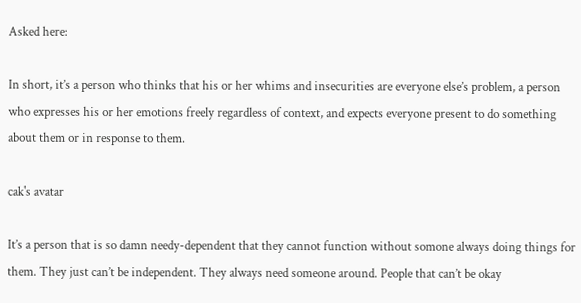Asked here:

In short, it’s a person who thinks that his or her whims and insecurities are everyone else’s problem, a person who expresses his or her emotions freely regardless of context, and expects everyone present to do something about them or in response to them.

cak's avatar

It’s a person that is so damn needy-dependent that they cannot function without somone always doing things for them. They just can’t be independent. They always need someone around. People that can’t be okay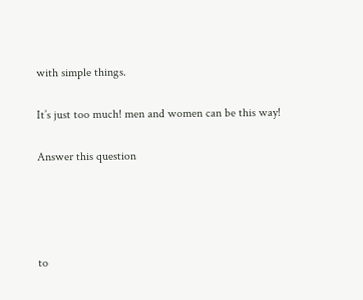with simple things.

It’s just too much! men and women can be this way!

Answer this question




to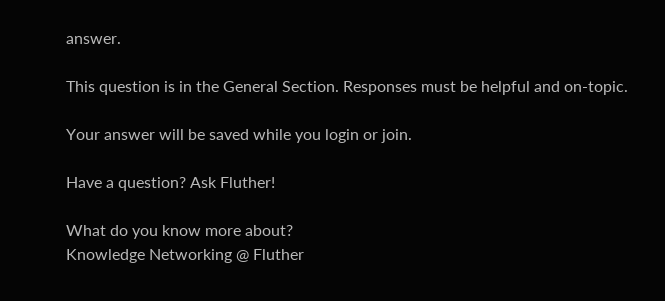answer.

This question is in the General Section. Responses must be helpful and on-topic.

Your answer will be saved while you login or join.

Have a question? Ask Fluther!

What do you know more about?
Knowledge Networking @ Fluther